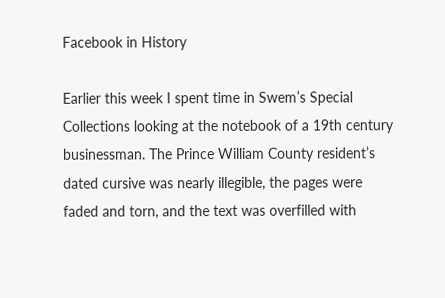Facebook in History

Earlier this week I spent time in Swem’s Special Collections looking at the notebook of a 19th century businessman. The Prince William County resident’s dated cursive was nearly illegible, the pages were faded and torn, and the text was overfilled with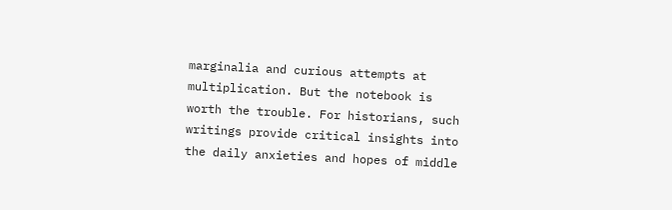marginalia and curious attempts at multiplication. But the notebook is worth the trouble. For historians, such writings provide critical insights into the daily anxieties and hopes of middle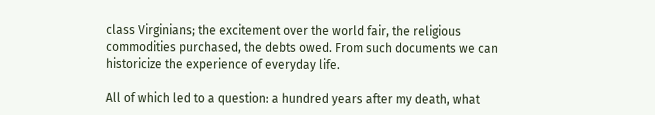class Virginians; the excitement over the world fair, the religious commodities purchased, the debts owed. From such documents we can historicize the experience of everyday life.

All of which led to a question: a hundred years after my death, what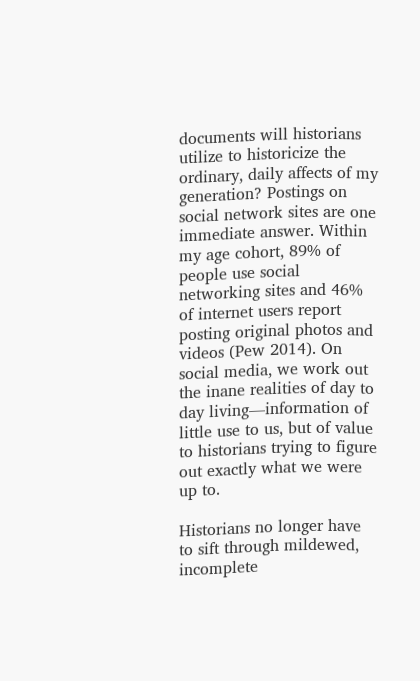documents will historians utilize to historicize the ordinary, daily affects of my generation? Postings on social network sites are one immediate answer. Within my age cohort, 89% of people use social networking sites and 46% of internet users report posting original photos and videos (Pew 2014). On social media, we work out the inane realities of day to day living—information of little use to us, but of value to historians trying to figure out exactly what we were up to.

Historians no longer have to sift through mildewed, incomplete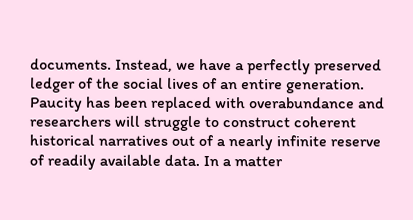documents. Instead, we have a perfectly preserved ledger of the social lives of an entire generation. Paucity has been replaced with overabundance and researchers will struggle to construct coherent historical narratives out of a nearly infinite reserve of readily available data. In a matter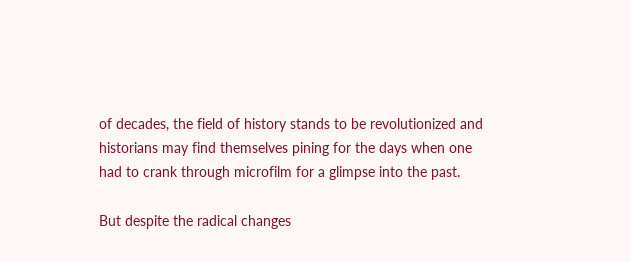of decades, the field of history stands to be revolutionized and historians may find themselves pining for the days when one had to crank through microfilm for a glimpse into the past.

But despite the radical changes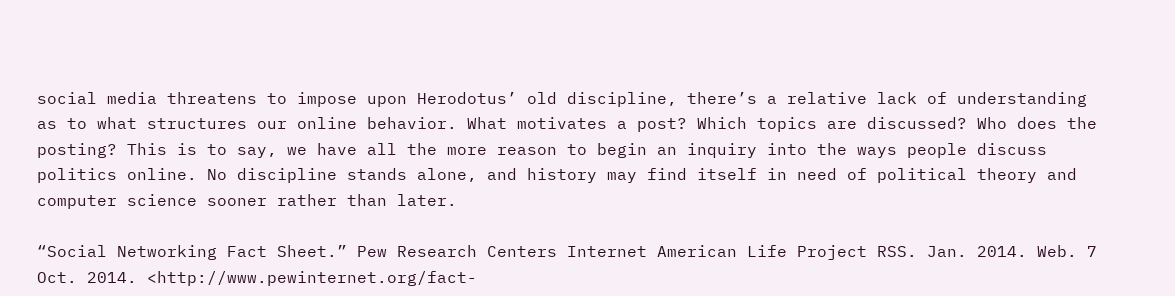social media threatens to impose upon Herodotus’ old discipline, there’s a relative lack of understanding as to what structures our online behavior. What motivates a post? Which topics are discussed? Who does the posting? This is to say, we have all the more reason to begin an inquiry into the ways people discuss politics online. No discipline stands alone, and history may find itself in need of political theory and computer science sooner rather than later.

“Social Networking Fact Sheet.” Pew Research Centers Internet American Life Project RSS. Jan. 2014. Web. 7 Oct. 2014. <http://www.pewinternet.org/fact-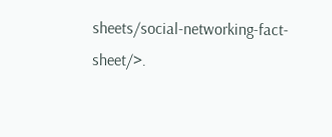sheets/social-networking-fact-sheet/>.